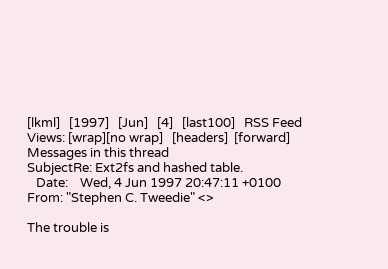[lkml]   [1997]   [Jun]   [4]   [last100]   RSS Feed
Views: [wrap][no wrap]   [headers]  [forward]
Messages in this thread
SubjectRe: Ext2fs and hashed table.
   Date:    Wed, 4 Jun 1997 20:47:11 +0100
From: "Stephen C. Tweedie" <>

The trouble is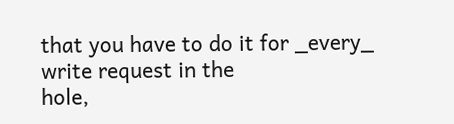that you have to do it for _every_ write request in the
hole,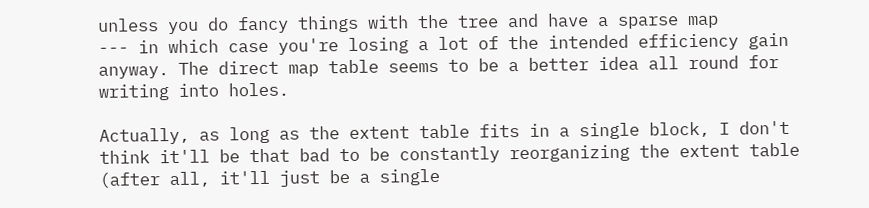unless you do fancy things with the tree and have a sparse map
--- in which case you're losing a lot of the intended efficiency gain
anyway. The direct map table seems to be a better idea all round for
writing into holes.

Actually, as long as the extent table fits in a single block, I don't
think it'll be that bad to be constantly reorganizing the extent table
(after all, it'll just be a single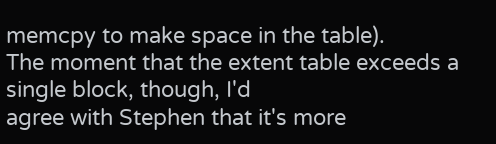memcpy to make space in the table).
The moment that the extent table exceeds a single block, though, I'd
agree with Stephen that it's more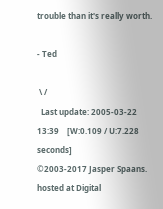trouble than it's really worth.

- Ted

 \ /
  Last update: 2005-03-22 13:39    [W:0.109 / U:7.228 seconds]
©2003-2017 Jasper Spaans. hosted at Digital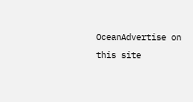OceanAdvertise on this site